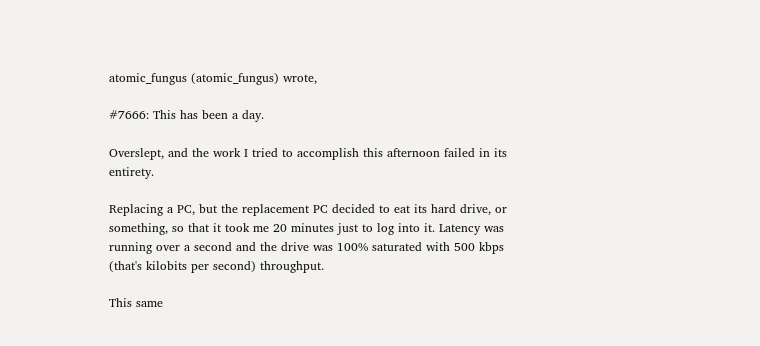atomic_fungus (atomic_fungus) wrote,

#7666: This has been a day.

Overslept, and the work I tried to accomplish this afternoon failed in its entirety.

Replacing a PC, but the replacement PC decided to eat its hard drive, or something, so that it took me 20 minutes just to log into it. Latency was running over a second and the drive was 100% saturated with 500 kbps (that's kilobits per second) throughput.

This same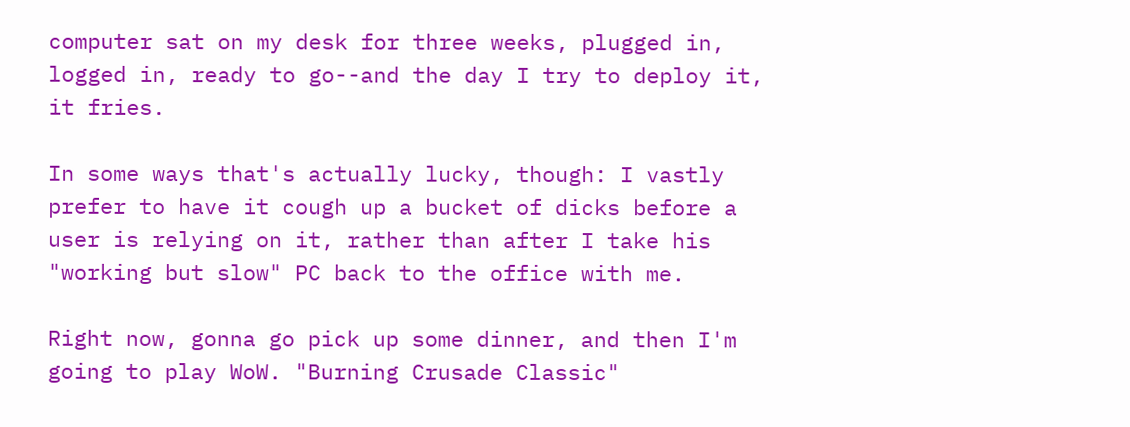computer sat on my desk for three weeks, plugged in, logged in, ready to go--and the day I try to deploy it, it fries.

In some ways that's actually lucky, though: I vastly prefer to have it cough up a bucket of dicks before a user is relying on it, rather than after I take his "working but slow" PC back to the office with me.

Right now, gonna go pick up some dinner, and then I'm going to play WoW. "Burning Crusade Classic"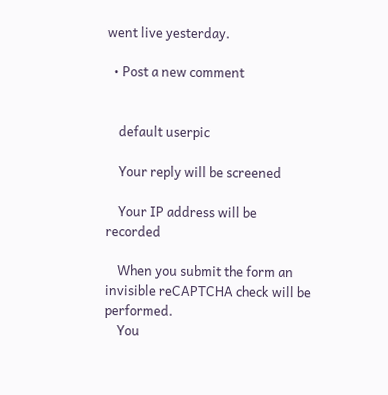went live yesterday.

  • Post a new comment


    default userpic

    Your reply will be screened

    Your IP address will be recorded

    When you submit the form an invisible reCAPTCHA check will be performed.
    You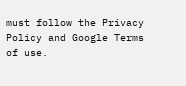must follow the Privacy Policy and Google Terms of use.